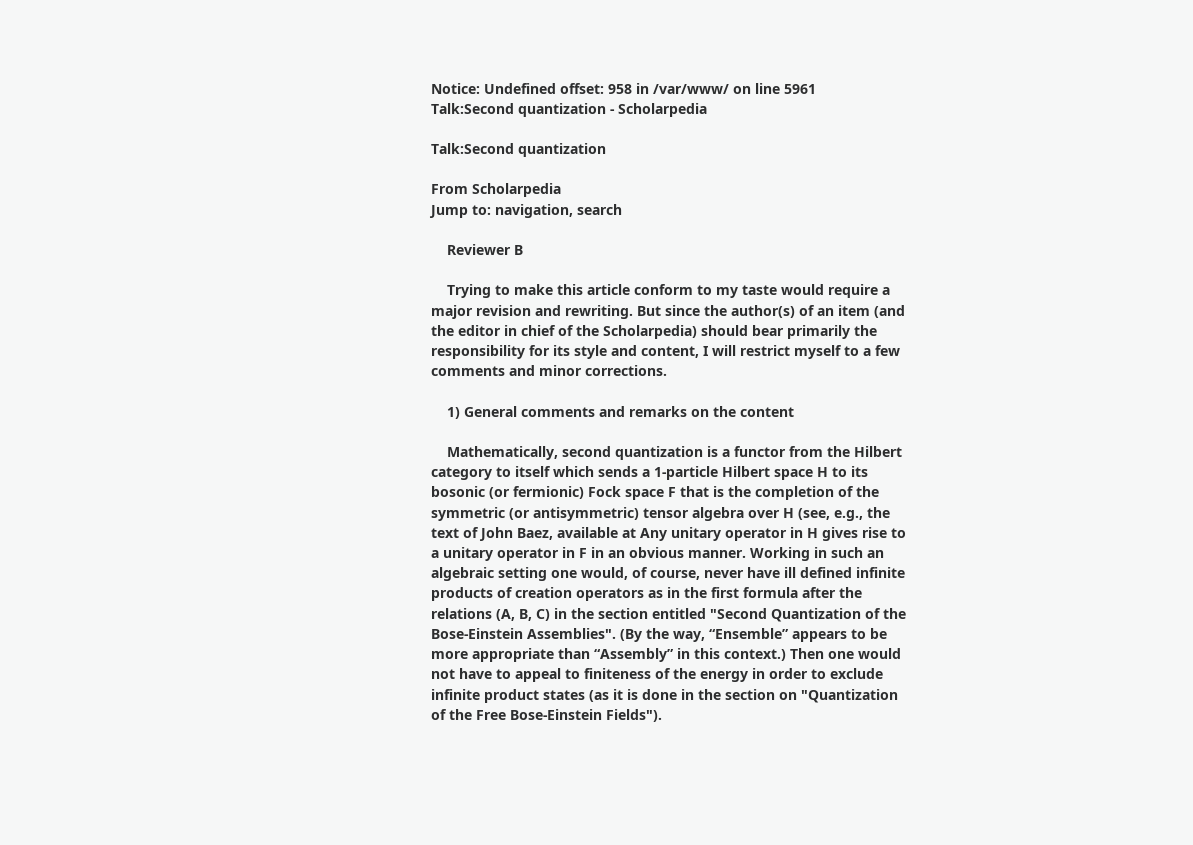Notice: Undefined offset: 958 in /var/www/ on line 5961
Talk:Second quantization - Scholarpedia

Talk:Second quantization

From Scholarpedia
Jump to: navigation, search

    Reviewer B

    Trying to make this article conform to my taste would require a major revision and rewriting. But since the author(s) of an item (and the editor in chief of the Scholarpedia) should bear primarily the responsibility for its style and content, I will restrict myself to a few comments and minor corrections.

    1) General comments and remarks on the content

    Mathematically, second quantization is a functor from the Hilbert category to itself which sends a 1-particle Hilbert space H to its bosonic (or fermionic) Fock space F that is the completion of the symmetric (or antisymmetric) tensor algebra over H (see, e.g., the text of John Baez, available at Any unitary operator in H gives rise to a unitary operator in F in an obvious manner. Working in such an algebraic setting one would, of course, never have ill defined infinite products of creation operators as in the first formula after the relations (A, B, C) in the section entitled "Second Quantization of the Bose-Einstein Assemblies". (By the way, “Ensemble” appears to be more appropriate than “Assembly” in this context.) Then one would not have to appeal to finiteness of the energy in order to exclude infinite product states (as it is done in the section on "Quantization of the Free Bose-Einstein Fields").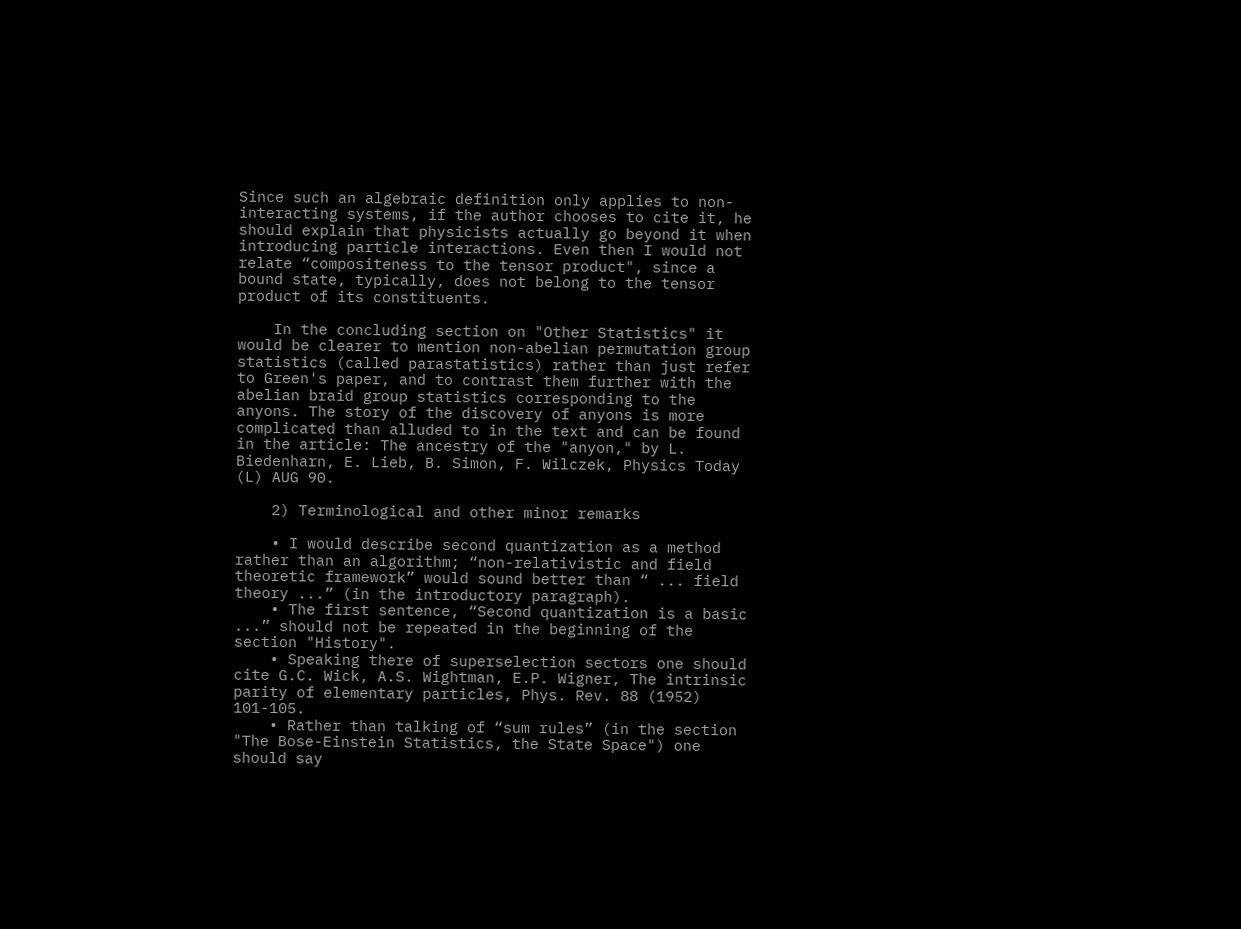Since such an algebraic definition only applies to non-interacting systems, if the author chooses to cite it, he should explain that physicists actually go beyond it when introducing particle interactions. Even then I would not relate “compositeness to the tensor product", since a bound state, typically, does not belong to the tensor product of its constituents.

    In the concluding section on "Other Statistics" it would be clearer to mention non-abelian permutation group statistics (called parastatistics) rather than just refer to Green's paper, and to contrast them further with the abelian braid group statistics corresponding to the anyons. The story of the discovery of anyons is more complicated than alluded to in the text and can be found in the article: The ancestry of the "anyon," by L. Biedenharn, E. Lieb, B. Simon, F. Wilczek, Physics Today (L) AUG 90.

    2) Terminological and other minor remarks

    • I would describe second quantization as a method rather than an algorithm; “non-relativistic and field theoretic framework” would sound better than “ ... field theory ...” (in the introductory paragraph).
    • The first sentence, “Second quantization is a basic ...” should not be repeated in the beginning of the section "History".
    • Speaking there of superselection sectors one should cite G.C. Wick, A.S. Wightman, E.P. Wigner, The intrinsic parity of elementary particles, Phys. Rev. 88 (1952) 101-105.
    • Rather than talking of “sum rules” (in the section "The Bose-Einstein Statistics, the State Space") one should say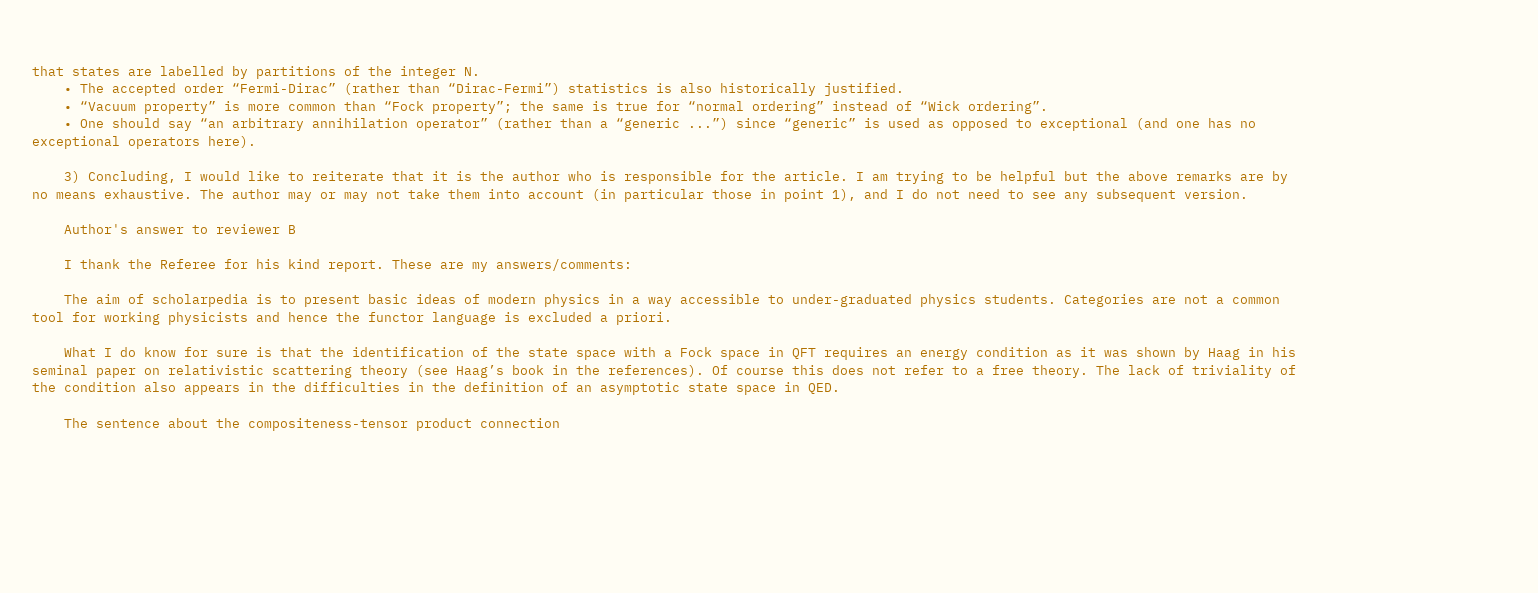that states are labelled by partitions of the integer N.
    • The accepted order “Fermi-Dirac” (rather than “Dirac-Fermi”) statistics is also historically justified.
    • “Vacuum property” is more common than “Fock property”; the same is true for “normal ordering” instead of “Wick ordering”.
    • One should say “an arbitrary annihilation operator” (rather than a “generic ...”) since “generic” is used as opposed to exceptional (and one has no exceptional operators here).

    3) Concluding, I would like to reiterate that it is the author who is responsible for the article. I am trying to be helpful but the above remarks are by no means exhaustive. The author may or may not take them into account (in particular those in point 1), and I do not need to see any subsequent version.

    Author's answer to reviewer B

    I thank the Referee for his kind report. These are my answers/comments:

    The aim of scholarpedia is to present basic ideas of modern physics in a way accessible to under-graduated physics students. Categories are not a common tool for working physicists and hence the functor language is excluded a priori.

    What I do know for sure is that the identification of the state space with a Fock space in QFT requires an energy condition as it was shown by Haag in his seminal paper on relativistic scattering theory (see Haag’s book in the references). Of course this does not refer to a free theory. The lack of triviality of the condition also appears in the difficulties in the definition of an asymptotic state space in QED.

    The sentence about the compositeness-tensor product connection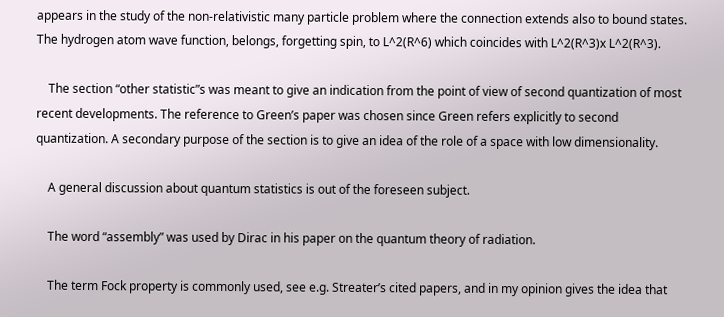appears in the study of the non-relativistic many particle problem where the connection extends also to bound states. The hydrogen atom wave function, belongs, forgetting spin, to L^2(R^6) which coincides with L^2(R^3)x L^2(R^3).

    The section “other statistic”s was meant to give an indication from the point of view of second quantization of most recent developments. The reference to Green’s paper was chosen since Green refers explicitly to second quantization. A secondary purpose of the section is to give an idea of the role of a space with low dimensionality.

    A general discussion about quantum statistics is out of the foreseen subject.

    The word “assembly” was used by Dirac in his paper on the quantum theory of radiation.

    The term Fock property is commonly used, see e.g. Streater’s cited papers, and in my opinion gives the idea that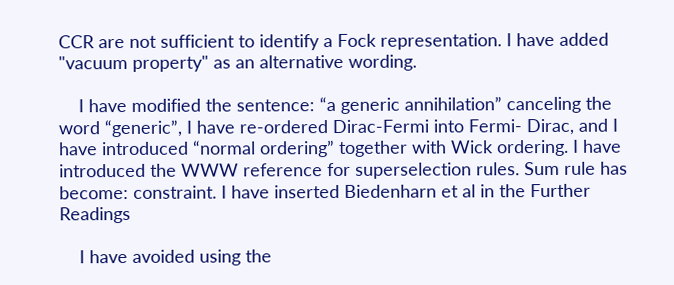CCR are not sufficient to identify a Fock representation. I have added "vacuum property" as an alternative wording.

    I have modified the sentence: “a generic annihilation” canceling the word “generic”, I have re-ordered Dirac-Fermi into Fermi- Dirac, and I have introduced “normal ordering” together with Wick ordering. I have introduced the WWW reference for superselection rules. Sum rule has become: constraint. I have inserted Biedenharn et al in the Further Readings

    I have avoided using the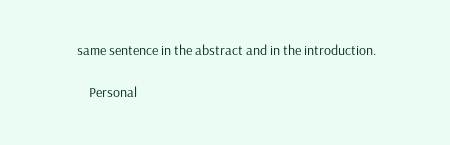same sentence in the abstract and in the introduction.

    Personal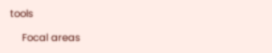tools

    Focal areas